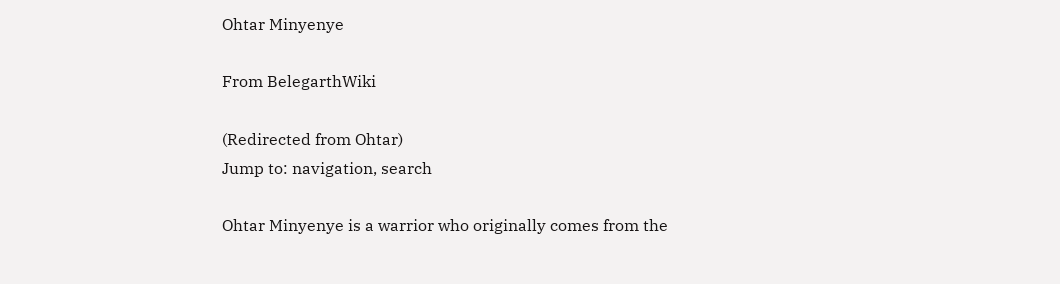Ohtar Minyenye

From BelegarthWiki

(Redirected from Ohtar)
Jump to: navigation, search

Ohtar Minyenye is a warrior who originally comes from the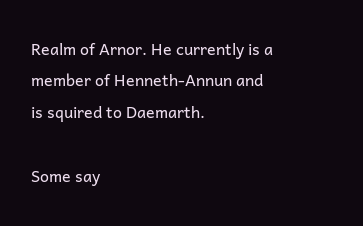Realm of Arnor. He currently is a member of Henneth-Annun and is squired to Daemarth.

Some say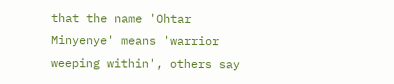that the name 'Ohtar Minyenye' means 'warrior weeping within', others say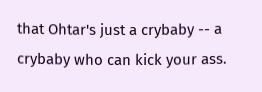that Ohtar's just a crybaby -- a crybaby who can kick your ass.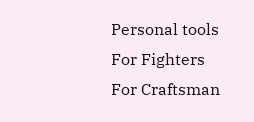Personal tools
For Fighters
For Craftsman